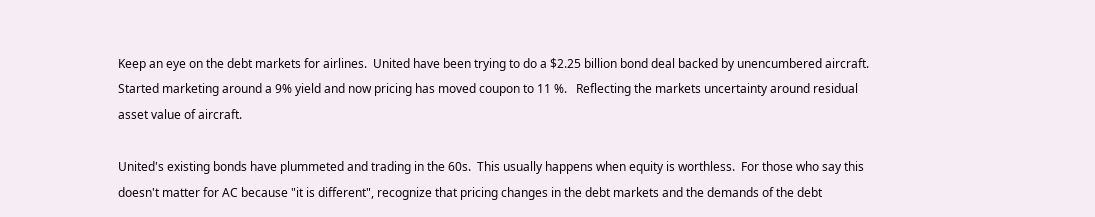Keep an eye on the debt markets for airlines.  United have been trying to do a $2.25 billion bond deal backed by unencumbered aircraft.  Started marketing around a 9% yield and now pricing has moved coupon to 11 %.   Reflecting the markets uncertainty around residual asset value of aircraft.

United's existing bonds have plummeted and trading in the 60s.  This usually happens when equity is worthless.  For those who say this doesn't matter for AC because "it is different", recognize that pricing changes in the debt markets and the demands of the debt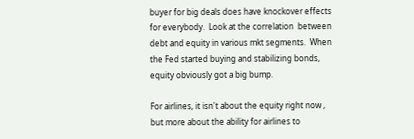buyer for big deals does have knockover effects for everybody.  Look at the correlation  between debt and equity in various mkt segments.  When the Fed started buying and stabilizing bonds, equity obviously got a big bump.

For airlines, it isn't about the equity right now , but more about the ability for airlines to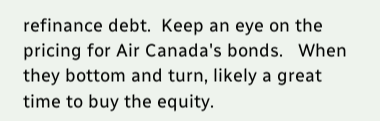refinance debt.  Keep an eye on the pricing for Air Canada's bonds.   When they bottom and turn, likely a great time to buy the equity.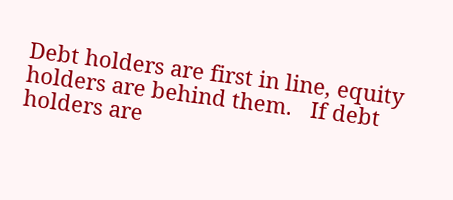Debt holders are first in line, equity holders are behind them.   If debt holders are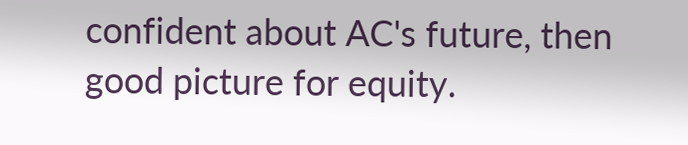confident about AC's future, then good picture for equity.